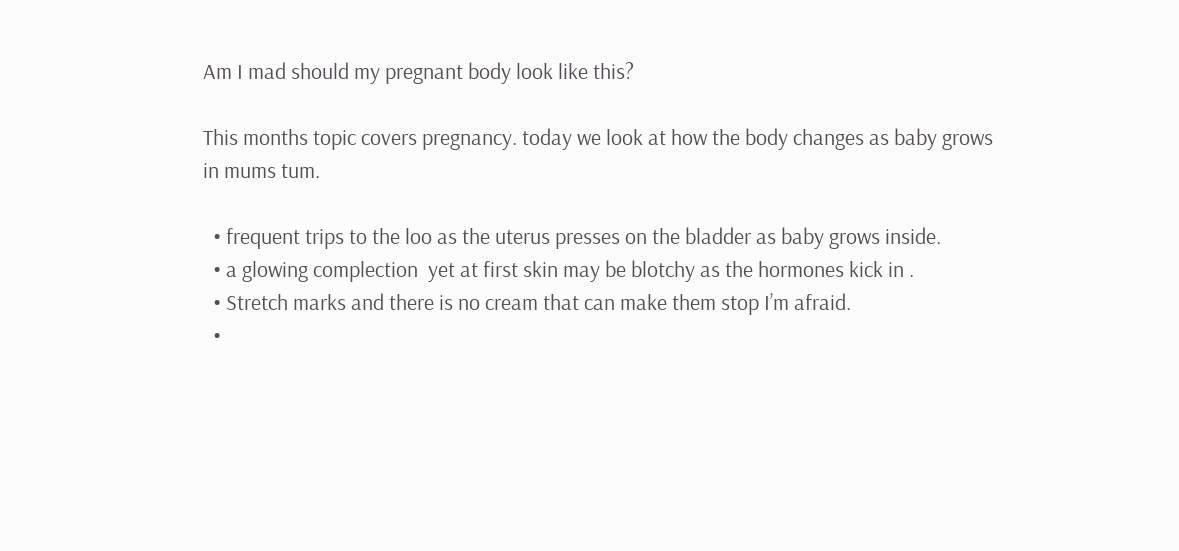Am I mad should my pregnant body look like this?

This months topic covers pregnancy. today we look at how the body changes as baby grows in mums tum.

  • frequent trips to the loo as the uterus presses on the bladder as baby grows inside.
  • a glowing complection  yet at first skin may be blotchy as the hormones kick in .
  • Stretch marks and there is no cream that can make them stop I’m afraid.
  •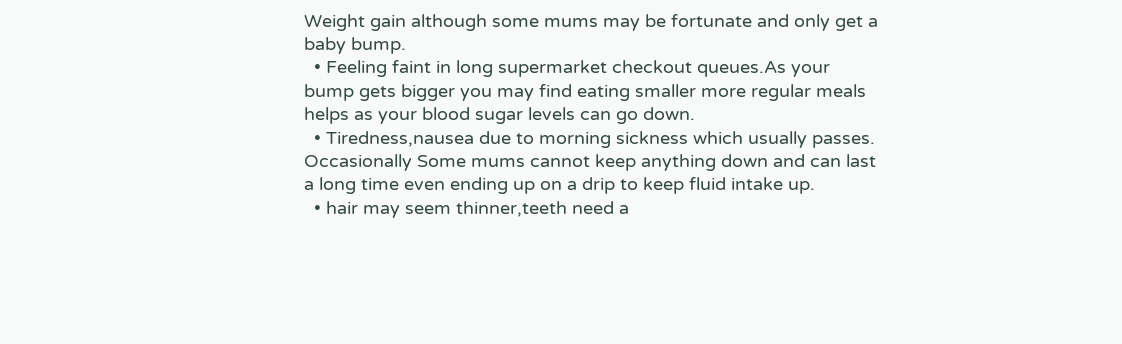Weight gain although some mums may be fortunate and only get a baby bump.
  • Feeling faint in long supermarket checkout queues.As your bump gets bigger you may find eating smaller more regular meals helps as your blood sugar levels can go down.
  • Tiredness,nausea due to morning sickness which usually passes. Occasionally Some mums cannot keep anything down and can last a long time even ending up on a drip to keep fluid intake up.
  • hair may seem thinner,teeth need a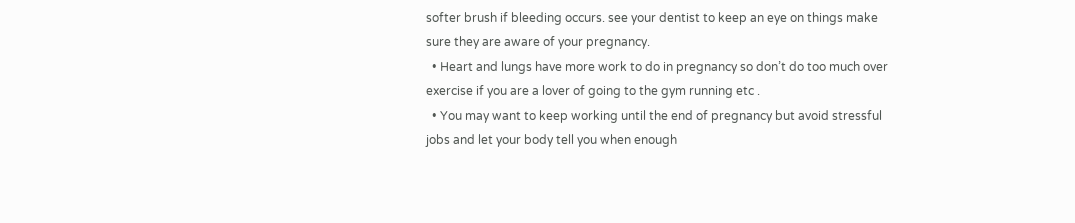softer brush if bleeding occurs. see your dentist to keep an eye on things make sure they are aware of your pregnancy.
  • Heart and lungs have more work to do in pregnancy so don’t do too much over exercise if you are a lover of going to the gym running etc .
  • You may want to keep working until the end of pregnancy but avoid stressful jobs and let your body tell you when enough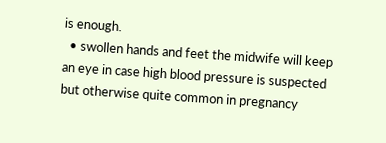is enough.
  • swollen hands and feet the midwife will keep an eye in case high blood pressure is suspected but otherwise quite common in pregnancy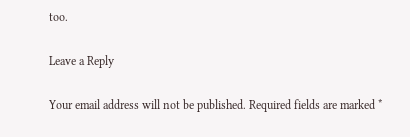too.

Leave a Reply

Your email address will not be published. Required fields are marked *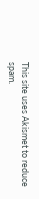This site uses Akismet to reduce spam.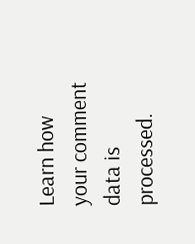Learn how your comment data is processed.